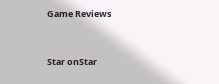Game Reviews


Star onStar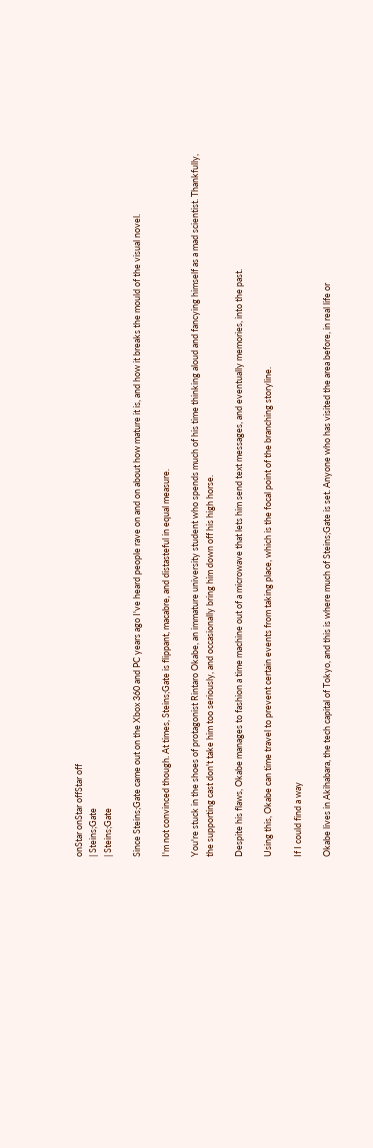onStar onStar offStar off
| Steins;Gate
| Steins;Gate

Since Steins;Gate came out on the Xbox 360 and PC years ago I've heard people rave on and on about how mature it is, and how it breaks the mould of the visual novel.

I'm not convinced though. At times, Steins;Gate is flippant, macabre, and distasteful in equal measure.

You're stuck in the shoes of protagonist Rintaro Okabe, an immature university student who spends much of his time thinking aloud and fancying himself as a mad scientist. Thankfully, the supporting cast don't take him too seriously, and occasionally bring him down off his high horse.

Despite his flaws, Okabe manages to fashion a time machine out of a microwave that lets him send text messages, and eventually memories, into the past.

Using this, Okabe can time travel to prevent certain events from taking place, which is the focal point of the branching storyline.

If I could find a way

Okabe lives in Akihabara, the tech capital of Tokyo, and this is where much of Steins;Gate is set. Anyone who has visited the area before, in real life or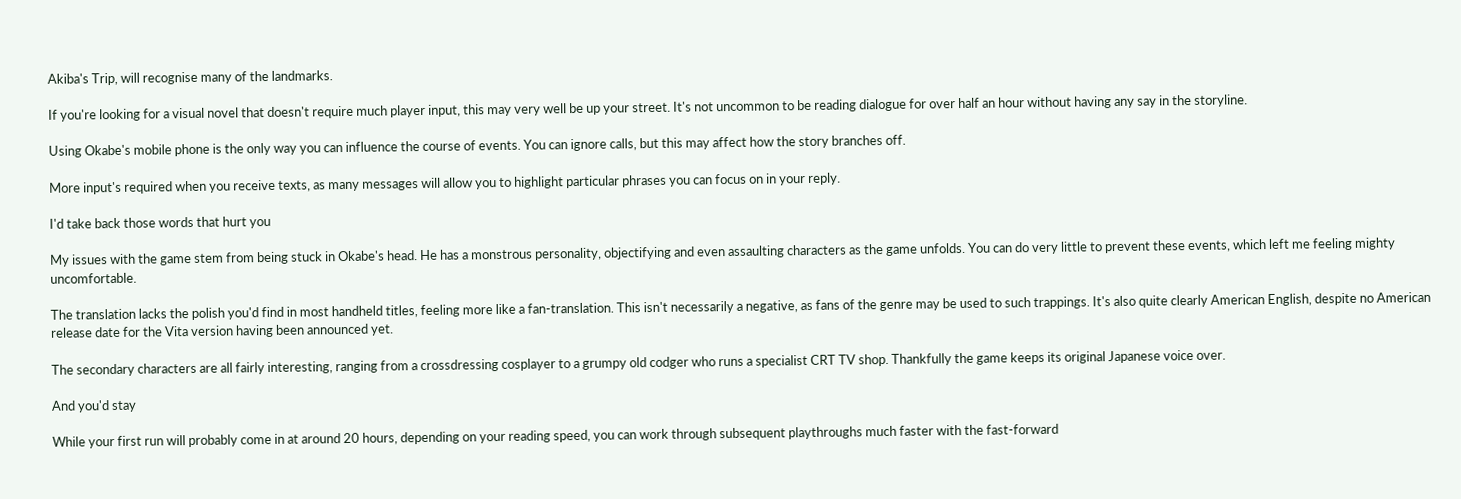Akiba's Trip, will recognise many of the landmarks.

If you're looking for a visual novel that doesn't require much player input, this may very well be up your street. It's not uncommon to be reading dialogue for over half an hour without having any say in the storyline.

Using Okabe's mobile phone is the only way you can influence the course of events. You can ignore calls, but this may affect how the story branches off.

More input's required when you receive texts, as many messages will allow you to highlight particular phrases you can focus on in your reply.

I'd take back those words that hurt you

My issues with the game stem from being stuck in Okabe's head. He has a monstrous personality, objectifying and even assaulting characters as the game unfolds. You can do very little to prevent these events, which left me feeling mighty uncomfortable.

The translation lacks the polish you'd find in most handheld titles, feeling more like a fan-translation. This isn't necessarily a negative, as fans of the genre may be used to such trappings. It's also quite clearly American English, despite no American release date for the Vita version having been announced yet.

The secondary characters are all fairly interesting, ranging from a crossdressing cosplayer to a grumpy old codger who runs a specialist CRT TV shop. Thankfully the game keeps its original Japanese voice over.

And you'd stay

While your first run will probably come in at around 20 hours, depending on your reading speed, you can work through subsequent playthroughs much faster with the fast-forward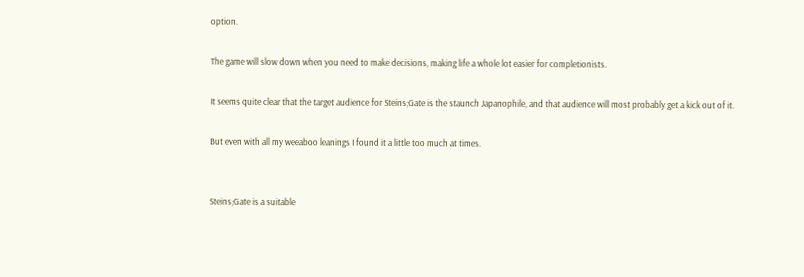option.

The game will slow down when you need to make decisions, making life a whole lot easier for completionists.

It seems quite clear that the target audience for Steins;Gate is the staunch Japanophile, and that audience will most probably get a kick out of it.

But even with all my weeaboo leanings I found it a little too much at times.


Steins;Gate is a suitable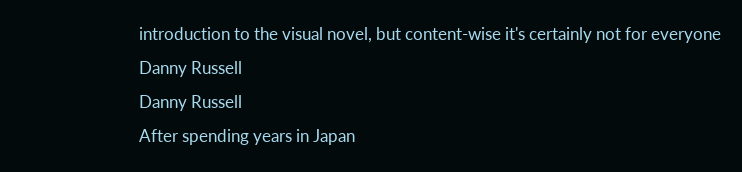introduction to the visual novel, but content-wise it's certainly not for everyone
Danny Russell
Danny Russell
After spending years in Japan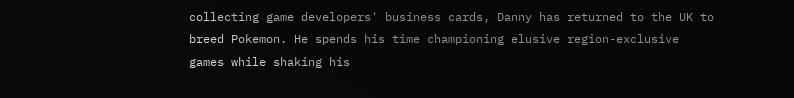collecting game developers' business cards, Danny has returned to the UK to breed Pokemon. He spends his time championing elusive region-exclusive games while shaking his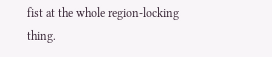fist at the whole region-locking thing.